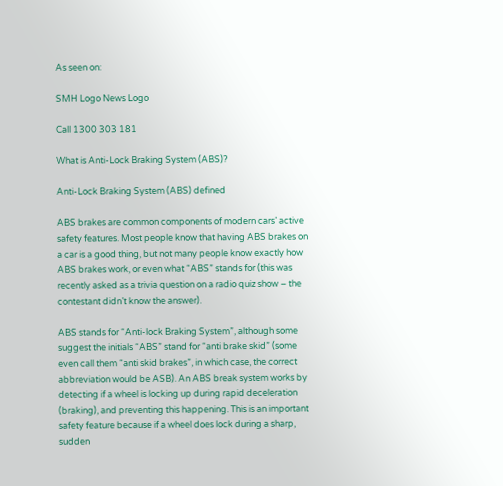As seen on:

SMH Logo News Logo

Call 1300 303 181

What is Anti-Lock Braking System (ABS)?

Anti-Lock Braking System (ABS) defined

ABS brakes are common components of modern cars’ active safety features. Most people know that having ABS brakes on a car is a good thing, but not many people know exactly how ABS brakes work, or even what “ABS” stands for (this was recently asked as a trivia question on a radio quiz show – the contestant didn’t know the answer).

ABS stands for “Anti-lock Braking System”, although some suggest the initials “ABS” stand for “anti brake skid” (some even call them “anti skid brakes”, in which case, the correct abbreviation would be ASB). An ABS break system works by detecting if a wheel is locking up during rapid deceleration (braking), and preventing this happening. This is an important safety feature because if a wheel does lock during a sharp, sudden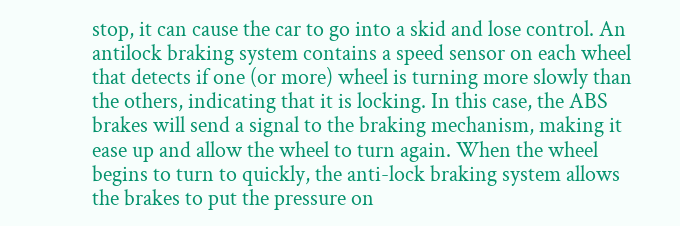stop, it can cause the car to go into a skid and lose control. An antilock braking system contains a speed sensor on each wheel that detects if one (or more) wheel is turning more slowly than the others, indicating that it is locking. In this case, the ABS brakes will send a signal to the braking mechanism, making it ease up and allow the wheel to turn again. When the wheel begins to turn to quickly, the anti-lock braking system allows the brakes to put the pressure on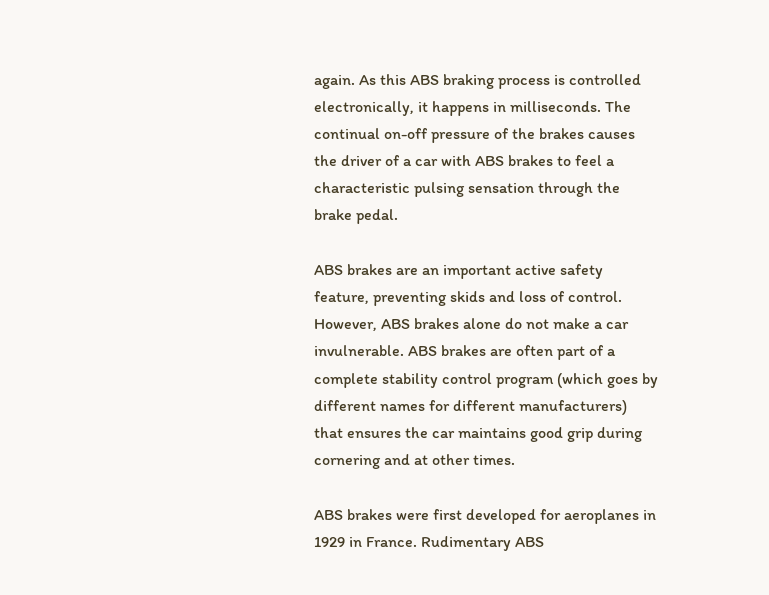again. As this ABS braking process is controlled electronically, it happens in milliseconds. The continual on-off pressure of the brakes causes the driver of a car with ABS brakes to feel a characteristic pulsing sensation through the brake pedal.

ABS brakes are an important active safety feature, preventing skids and loss of control. However, ABS brakes alone do not make a car invulnerable. ABS brakes are often part of a complete stability control program (which goes by different names for different manufacturers) that ensures the car maintains good grip during cornering and at other times.

ABS brakes were first developed for aeroplanes in 1929 in France. Rudimentary ABS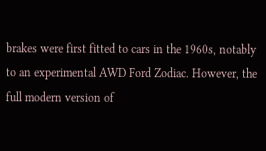brakes were first fitted to cars in the 1960s, notably to an experimental AWD Ford Zodiac. However, the full modern version of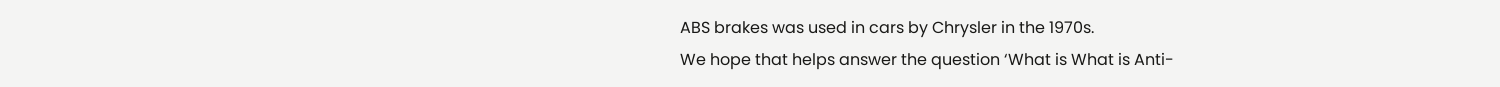ABS brakes was used in cars by Chrysler in the 1970s.
We hope that helps answer the question ‘What is What is Anti-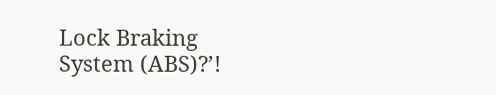Lock Braking System (ABS)?’!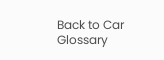Back to Car Glossary